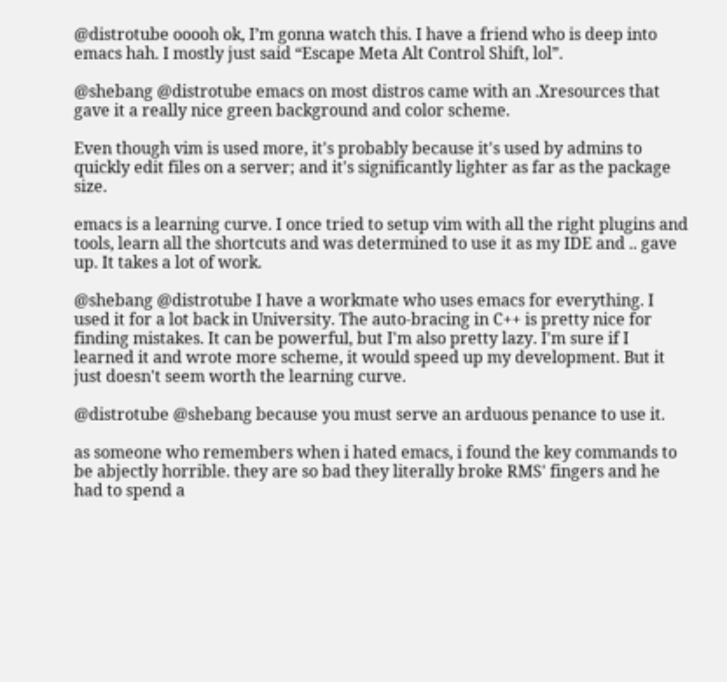@distrotube ooooh ok, I’m gonna watch this. I have a friend who is deep into emacs hah. I mostly just said “Escape Meta Alt Control Shift, lol”.

@shebang @distrotube emacs on most distros came with an .Xresources that gave it a really nice green background and color scheme.

Even though vim is used more, it's probably because it's used by admins to quickly edit files on a server; and it's significantly lighter as far as the package size.

emacs is a learning curve. I once tried to setup vim with all the right plugins and tools, learn all the shortcuts and was determined to use it as my IDE and .. gave up. It takes a lot of work.

@shebang @distrotube I have a workmate who uses emacs for everything. I used it for a lot back in University. The auto-bracing in C++ is pretty nice for finding mistakes. It can be powerful, but I'm also pretty lazy. I'm sure if I learned it and wrote more scheme, it would speed up my development. But it just doesn't seem worth the learning curve.

@distrotube @shebang because you must serve an arduous penance to use it.

as someone who remembers when i hated emacs, i found the key commands to be abjectly horrible. they are so bad they literally broke RMS' fingers and he had to spend a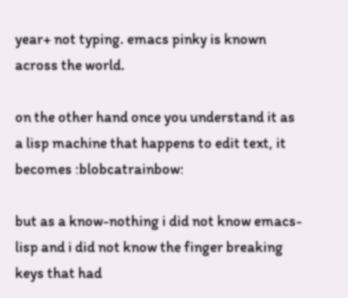year+ not typing. emacs pinky is known across the world.

on the other hand once you understand it as a lisp machine that happens to edit text, it becomes :blobcatrainbow:

but as a know-nothing i did not know emacs-lisp and i did not know the finger breaking keys that had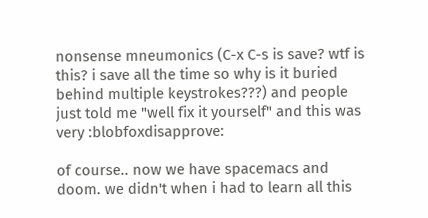nonsense mneumonics (C-x C-s is save? wtf is this? i save all the time so why is it buried behind multiple keystrokes???) and people just told me "well fix it yourself" and this was very :blobfoxdisapprove:

of course.. now we have spacemacs and doom. we didn't when i had to learn all this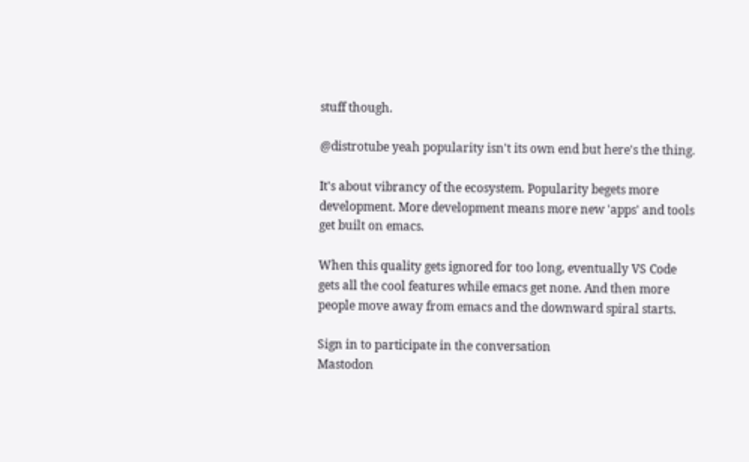stuff though.

@distrotube yeah popularity isn't its own end but here's the thing.

It's about vibrancy of the ecosystem. Popularity begets more development. More development means more new 'apps' and tools get built on emacs.

When this quality gets ignored for too long, eventually VS Code gets all the cool features while emacs get none. And then more people move away from emacs and the downward spiral starts.

Sign in to participate in the conversation
Mastodon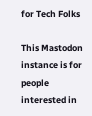for Tech Folks

This Mastodon instance is for people interested in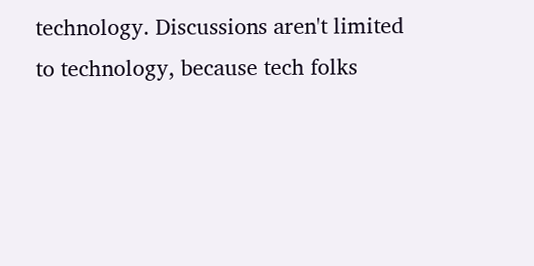technology. Discussions aren't limited to technology, because tech folks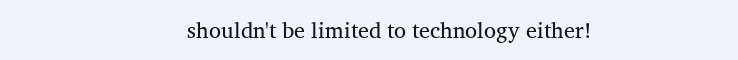shouldn't be limited to technology either!